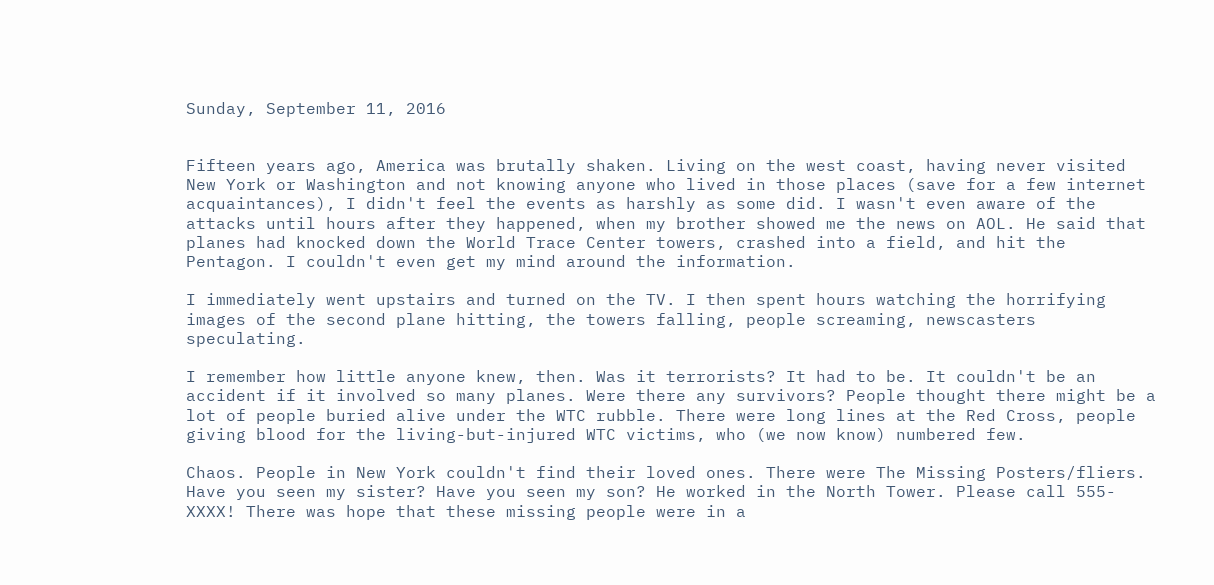Sunday, September 11, 2016


Fifteen years ago, America was brutally shaken. Living on the west coast, having never visited New York or Washington and not knowing anyone who lived in those places (save for a few internet acquaintances), I didn't feel the events as harshly as some did. I wasn't even aware of the attacks until hours after they happened, when my brother showed me the news on AOL. He said that planes had knocked down the World Trace Center towers, crashed into a field, and hit the Pentagon. I couldn't even get my mind around the information.

I immediately went upstairs and turned on the TV. I then spent hours watching the horrifying images of the second plane hitting, the towers falling, people screaming, newscasters speculating.

I remember how little anyone knew, then. Was it terrorists? It had to be. It couldn't be an accident if it involved so many planes. Were there any survivors? People thought there might be a lot of people buried alive under the WTC rubble. There were long lines at the Red Cross, people giving blood for the living-but-injured WTC victims, who (we now know) numbered few.

Chaos. People in New York couldn't find their loved ones. There were The Missing Posters/fliers. Have you seen my sister? Have you seen my son? He worked in the North Tower. Please call 555-XXXX! There was hope that these missing people were in a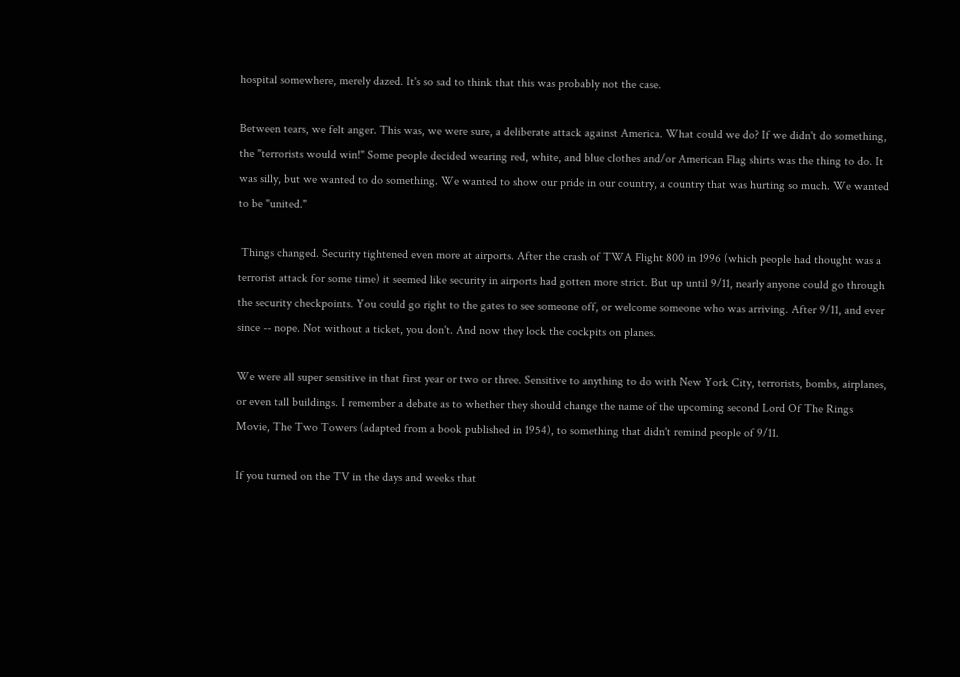hospital somewhere, merely dazed. It's so sad to think that this was probably not the case.

Between tears, we felt anger. This was, we were sure, a deliberate attack against America. What could we do? If we didn't do something, the "terrorists would win!" Some people decided wearing red, white, and blue clothes and/or American Flag shirts was the thing to do. It was silly, but we wanted to do something. We wanted to show our pride in our country, a country that was hurting so much. We wanted to be "united."

 Things changed. Security tightened even more at airports. After the crash of TWA Flight 800 in 1996 (which people had thought was a terrorist attack for some time) it seemed like security in airports had gotten more strict. But up until 9/11, nearly anyone could go through the security checkpoints. You could go right to the gates to see someone off, or welcome someone who was arriving. After 9/11, and ever since -- nope. Not without a ticket, you don't. And now they lock the cockpits on planes.

We were all super sensitive in that first year or two or three. Sensitive to anything to do with New York City, terrorists, bombs, airplanes, or even tall buildings. I remember a debate as to whether they should change the name of the upcoming second Lord Of The Rings Movie, The Two Towers (adapted from a book published in 1954), to something that didn't remind people of 9/11.

If you turned on the TV in the days and weeks that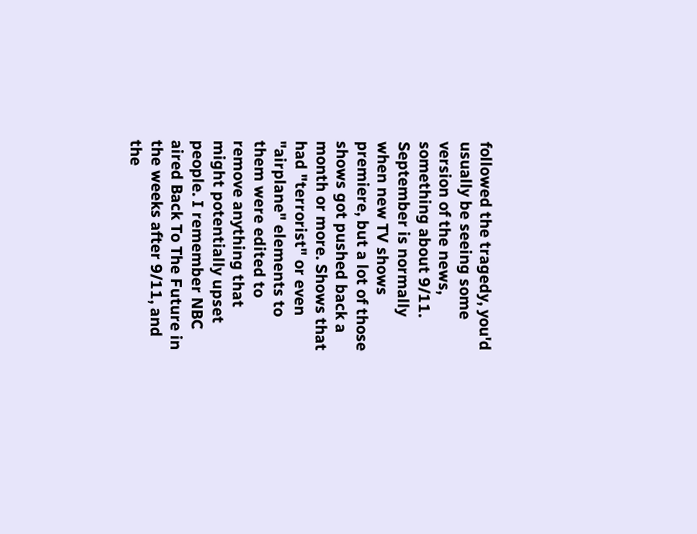followed the tragedy, you'd usually be seeing some version of the news, something about 9/11. September is normally when new TV shows premiere, but a lot of those shows got pushed back a month or more. Shows that had "terrorist" or even "airplane" elements to them were edited to remove anything that might potentially upset people. I remember NBC aired Back To The Future in the weeks after 9/11, and the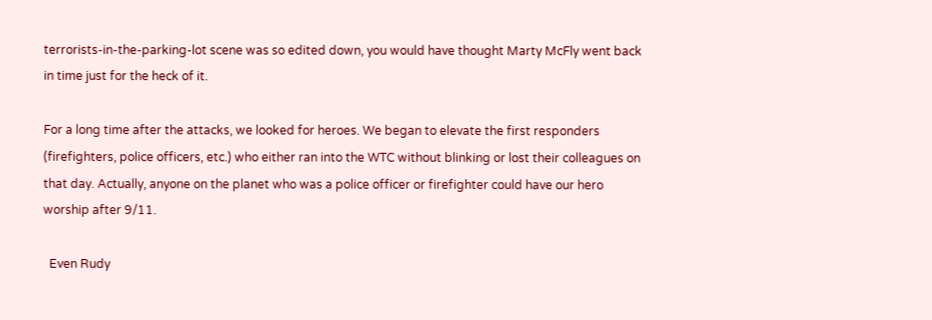terrorists-in-the-parking-lot scene was so edited down, you would have thought Marty McFly went back in time just for the heck of it.

For a long time after the attacks, we looked for heroes. We began to elevate the first responders (firefighters, police officers, etc.) who either ran into the WTC without blinking or lost their colleagues on that day. Actually, anyone on the planet who was a police officer or firefighter could have our hero worship after 9/11.

  Even Rudy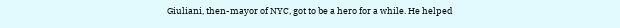Giuliani, then-mayor of NYC, got to be a hero for a while. He helped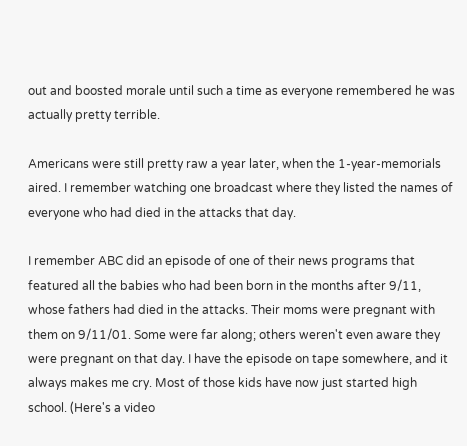out and boosted morale until such a time as everyone remembered he was actually pretty terrible.

Americans were still pretty raw a year later, when the 1-year-memorials aired. I remember watching one broadcast where they listed the names of everyone who had died in the attacks that day.

I remember ABC did an episode of one of their news programs that featured all the babies who had been born in the months after 9/11, whose fathers had died in the attacks. Their moms were pregnant with them on 9/11/01. Some were far along; others weren't even aware they were pregnant on that day. I have the episode on tape somewhere, and it always makes me cry. Most of those kids have now just started high school. (Here's a video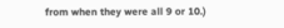from when they were all 9 or 10.)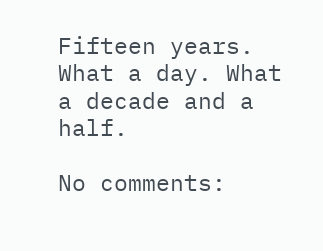Fifteen years. What a day. What a decade and a half.

No comments: